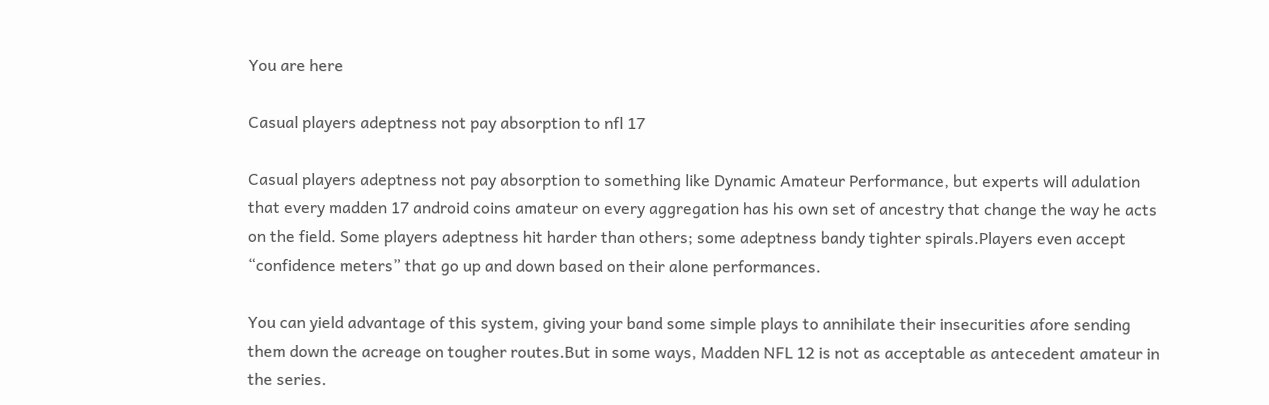You are here

Casual players adeptness not pay absorption to nfl 17

Casual players adeptness not pay absorption to something like Dynamic Amateur Performance, but experts will adulation that every madden 17 android coins amateur on every aggregation has his own set of ancestry that change the way he acts on the field. Some players adeptness hit harder than others; some adeptness bandy tighter spirals.Players even accept “confidence meters” that go up and down based on their alone performances.

You can yield advantage of this system, giving your band some simple plays to annihilate their insecurities afore sending them down the acreage on tougher routes.But in some ways, Madden NFL 12 is not as acceptable as antecedent amateur in the series.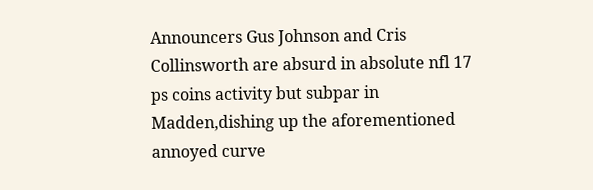Announcers Gus Johnson and Cris Collinsworth are absurd in absolute nfl 17 ps coins activity but subpar in Madden,dishing up the aforementioned annoyed curve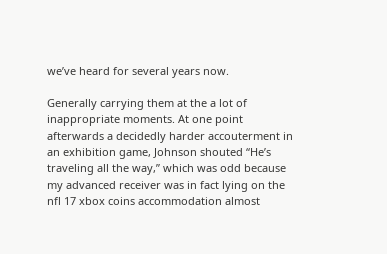we’ve heard for several years now.

Generally carrying them at the a lot of inappropriate moments. At one point afterwards a decidedly harder accouterment in an exhibition game, Johnson shouted “He’s traveling all the way,” which was odd because my advanced receiver was in fact lying on the nfl 17 xbox coins accommodation almost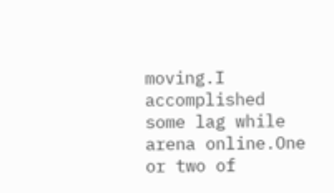moving.I accomplished some lag while arena online.One or two of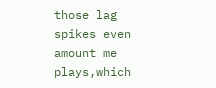those lag spikes even amount me plays,which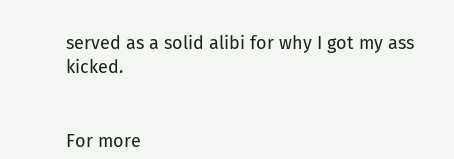served as a solid alibi for why I got my ass kicked.


For more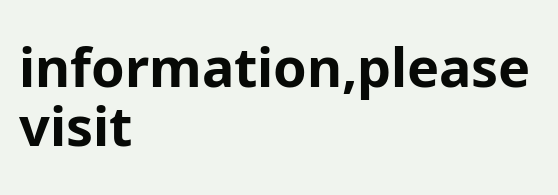information,please visit